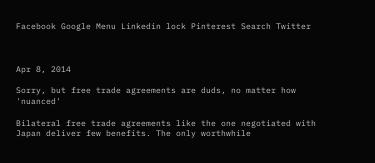Facebook Google Menu Linkedin lock Pinterest Search Twitter



Apr 8, 2014

Sorry, but free trade agreements are duds, no matter how 'nuanced'

Bilateral free trade agreements like the one negotiated with Japan deliver few benefits. The only worthwhile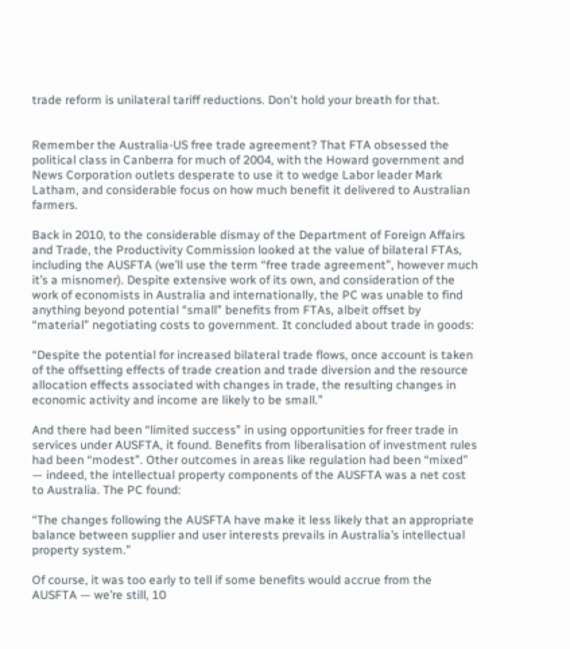trade reform is unilateral tariff reductions. Don't hold your breath for that.


Remember the Australia-US free trade agreement? That FTA obsessed the political class in Canberra for much of 2004, with the Howard government and News Corporation outlets desperate to use it to wedge Labor leader Mark Latham, and considerable focus on how much benefit it delivered to Australian farmers.

Back in 2010, to the considerable dismay of the Department of Foreign Affairs and Trade, the Productivity Commission looked at the value of bilateral FTAs, including the AUSFTA (we’ll use the term “free trade agreement”, however much it’s a misnomer). Despite extensive work of its own, and consideration of the work of economists in Australia and internationally, the PC was unable to find anything beyond potential “small” benefits from FTAs, albeit offset by “material” negotiating costs to government. It concluded about trade in goods:

“Despite the potential for increased bilateral trade flows, once account is taken of the offsetting effects of trade creation and trade diversion and the resource allocation effects associated with changes in trade, the resulting changes in economic activity and income are likely to be small.”

And there had been “limited success” in using opportunities for freer trade in services under AUSFTA, it found. Benefits from liberalisation of investment rules had been “modest”. Other outcomes in areas like regulation had been “mixed” — indeed, the intellectual property components of the AUSFTA was a net cost to Australia. The PC found:

“The changes following the AUSFTA have make it less likely that an appropriate balance between supplier and user interests prevails in Australia’s intellectual property system.”

Of course, it was too early to tell if some benefits would accrue from the AUSFTA — we’re still, 10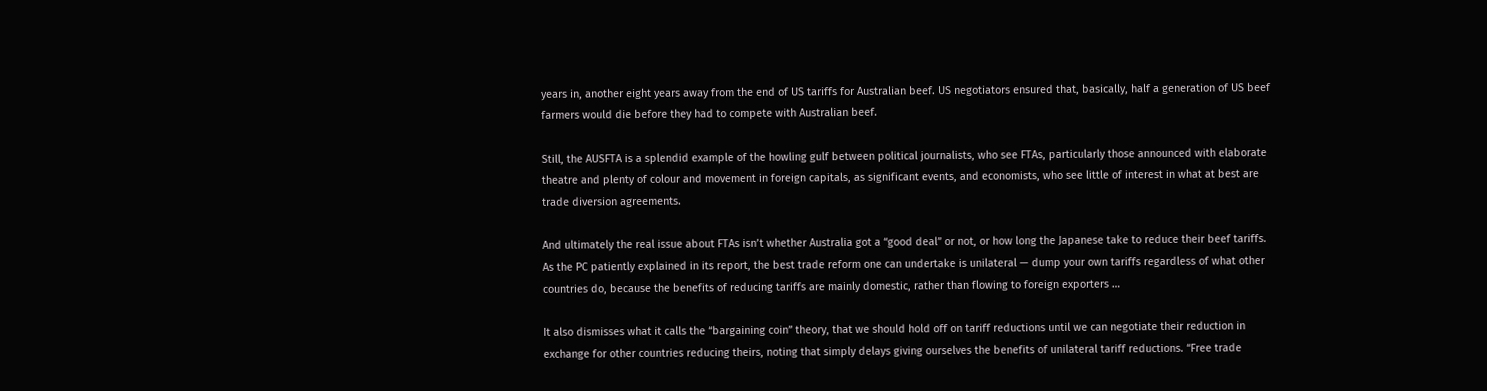years in, another eight years away from the end of US tariffs for Australian beef. US negotiators ensured that, basically, half a generation of US beef farmers would die before they had to compete with Australian beef.

Still, the AUSFTA is a splendid example of the howling gulf between political journalists, who see FTAs, particularly those announced with elaborate theatre and plenty of colour and movement in foreign capitals, as significant events, and economists, who see little of interest in what at best are trade diversion agreements.

And ultimately the real issue about FTAs isn’t whether Australia got a “good deal” or not, or how long the Japanese take to reduce their beef tariffs. As the PC patiently explained in its report, the best trade reform one can undertake is unilateral — dump your own tariffs regardless of what other countries do, because the benefits of reducing tariffs are mainly domestic, rather than flowing to foreign exporters …

It also dismisses what it calls the “bargaining coin” theory, that we should hold off on tariff reductions until we can negotiate their reduction in exchange for other countries reducing theirs, noting that simply delays giving ourselves the benefits of unilateral tariff reductions. “Free trade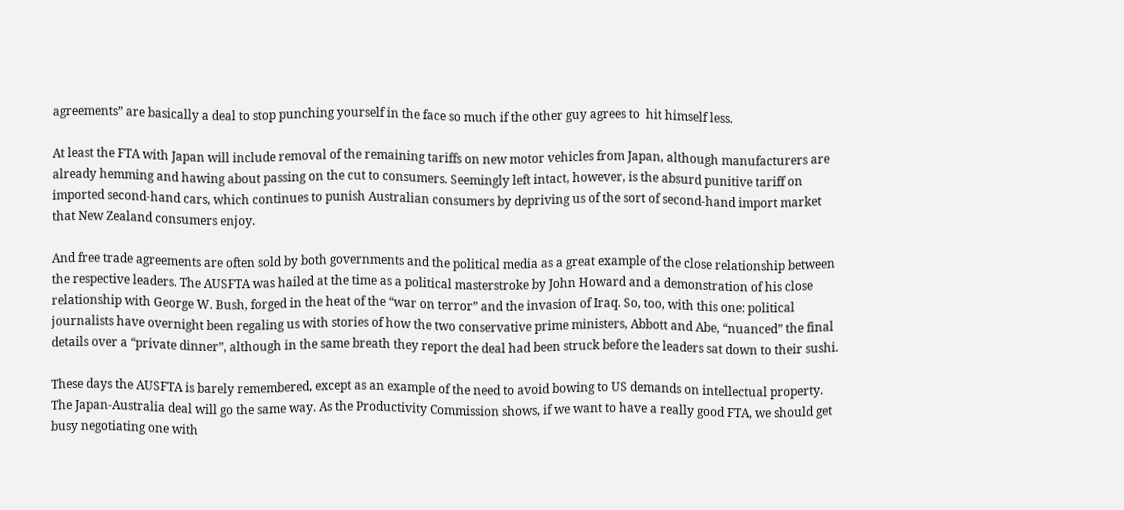agreements” are basically a deal to stop punching yourself in the face so much if the other guy agrees to  hit himself less.

At least the FTA with Japan will include removal of the remaining tariffs on new motor vehicles from Japan, although manufacturers are already hemming and hawing about passing on the cut to consumers. Seemingly left intact, however, is the absurd punitive tariff on imported second-hand cars, which continues to punish Australian consumers by depriving us of the sort of second-hand import market that New Zealand consumers enjoy.

And free trade agreements are often sold by both governments and the political media as a great example of the close relationship between the respective leaders. The AUSFTA was hailed at the time as a political masterstroke by John Howard and a demonstration of his close relationship with George W. Bush, forged in the heat of the “war on terror” and the invasion of Iraq. So, too, with this one: political journalists have overnight been regaling us with stories of how the two conservative prime ministers, Abbott and Abe, “nuanced” the final details over a “private dinner”, although in the same breath they report the deal had been struck before the leaders sat down to their sushi.

These days the AUSFTA is barely remembered, except as an example of the need to avoid bowing to US demands on intellectual property. The Japan-Australia deal will go the same way. As the Productivity Commission shows, if we want to have a really good FTA, we should get busy negotiating one with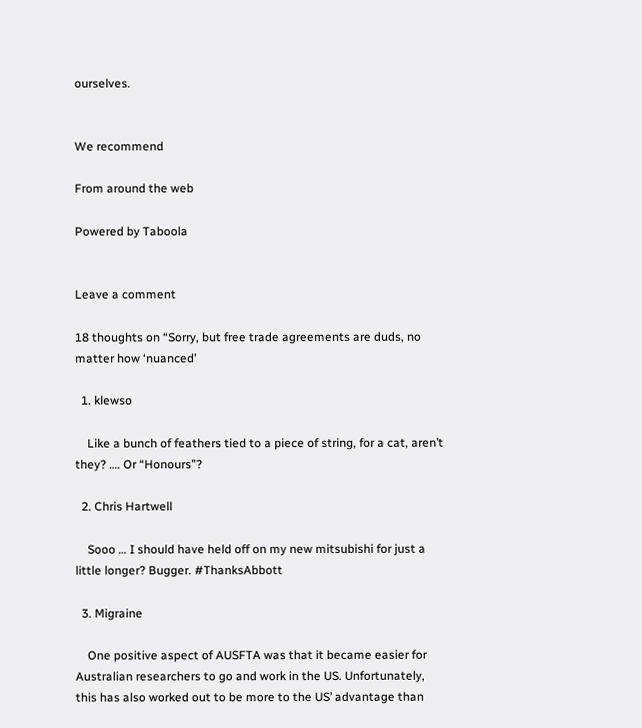ourselves.


We recommend

From around the web

Powered by Taboola


Leave a comment

18 thoughts on “Sorry, but free trade agreements are duds, no matter how ‘nuanced’

  1. klewso

    Like a bunch of feathers tied to a piece of string, for a cat, aren’t they? …. Or “Honours”?

  2. Chris Hartwell

    Sooo … I should have held off on my new mitsubishi for just a little longer? Bugger. #ThanksAbbott

  3. Migraine

    One positive aspect of AUSFTA was that it became easier for Australian researchers to go and work in the US. Unfortunately, this has also worked out to be more to the US’ advantage than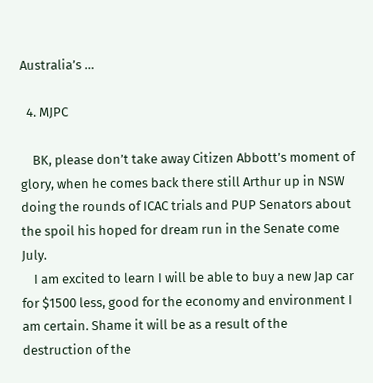Australia’s …

  4. MJPC

    BK, please don’t take away Citizen Abbott’s moment of glory, when he comes back there still Arthur up in NSW doing the rounds of ICAC trials and PUP Senators about the spoil his hoped for dream run in the Senate come July.
    I am excited to learn I will be able to buy a new Jap car for $1500 less, good for the economy and environment I am certain. Shame it will be as a result of the destruction of the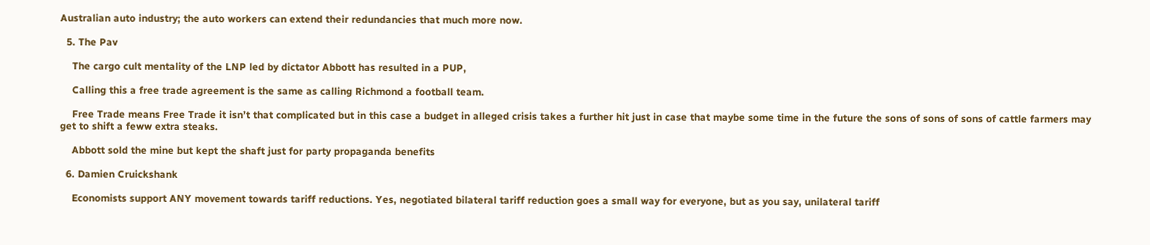Australian auto industry; the auto workers can extend their redundancies that much more now.

  5. The Pav

    The cargo cult mentality of the LNP led by dictator Abbott has resulted in a PUP,

    Calling this a free trade agreement is the same as calling Richmond a football team.

    Free Trade means Free Trade it isn’t that complicated but in this case a budget in alleged crisis takes a further hit just in case that maybe some time in the future the sons of sons of sons of cattle farmers may get to shift a feww extra steaks.

    Abbott sold the mine but kept the shaft just for party propaganda benefits

  6. Damien Cruickshank

    Economists support ANY movement towards tariff reductions. Yes, negotiated bilateral tariff reduction goes a small way for everyone, but as you say, unilateral tariff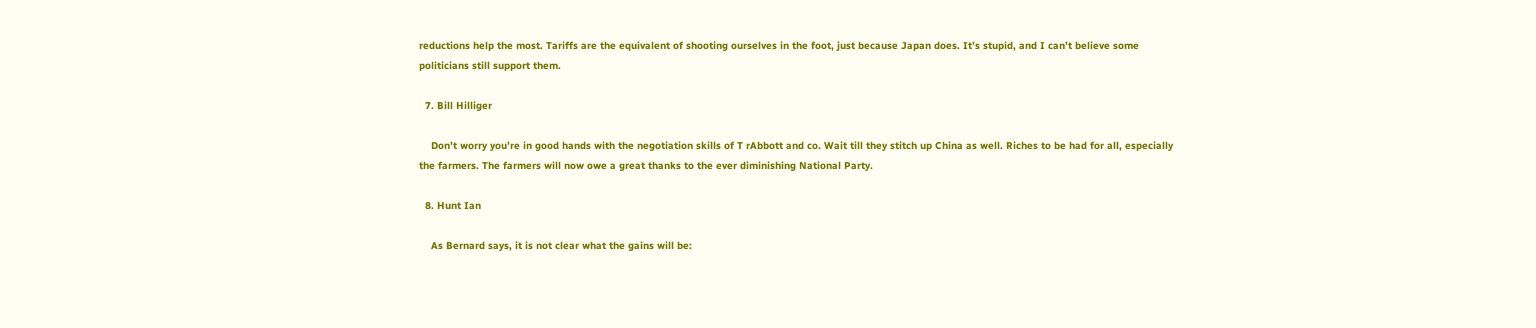reductions help the most. Tariffs are the equivalent of shooting ourselves in the foot, just because Japan does. It’s stupid, and I can’t believe some politicians still support them.

  7. Bill Hilliger

    Don’t worry you’re in good hands with the negotiation skills of T rAbbott and co. Wait till they stitch up China as well. Riches to be had for all, especially the farmers. The farmers will now owe a great thanks to the ever diminishing National Party.

  8. Hunt Ian

    As Bernard says, it is not clear what the gains will be: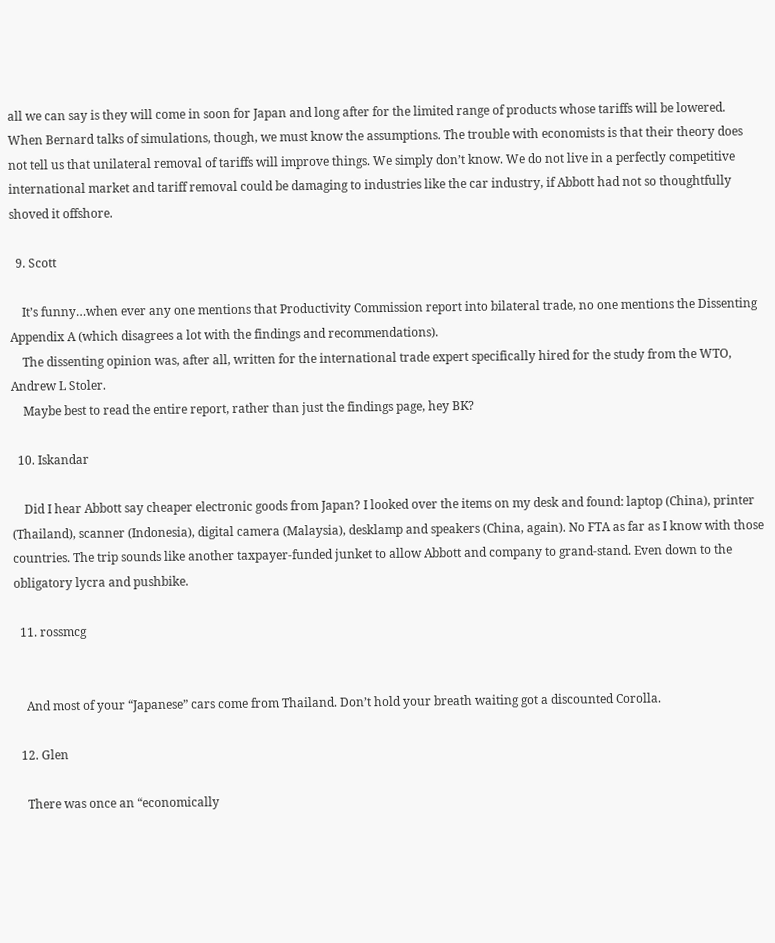all we can say is they will come in soon for Japan and long after for the limited range of products whose tariffs will be lowered. When Bernard talks of simulations, though, we must know the assumptions. The trouble with economists is that their theory does not tell us that unilateral removal of tariffs will improve things. We simply don’t know. We do not live in a perfectly competitive international market and tariff removal could be damaging to industries like the car industry, if Abbott had not so thoughtfully shoved it offshore.

  9. Scott

    It’s funny…when ever any one mentions that Productivity Commission report into bilateral trade, no one mentions the Dissenting Appendix A (which disagrees a lot with the findings and recommendations).
    The dissenting opinion was, after all, written for the international trade expert specifically hired for the study from the WTO, Andrew L Stoler.
    Maybe best to read the entire report, rather than just the findings page, hey BK?

  10. Iskandar

    Did I hear Abbott say cheaper electronic goods from Japan? I looked over the items on my desk and found: laptop (China), printer (Thailand), scanner (Indonesia), digital camera (Malaysia), desklamp and speakers (China, again). No FTA as far as I know with those countries. The trip sounds like another taxpayer-funded junket to allow Abbott and company to grand-stand. Even down to the obligatory lycra and pushbike.

  11. rossmcg


    And most of your “Japanese” cars come from Thailand. Don’t hold your breath waiting got a discounted Corolla.

  12. Glen

    There was once an “economically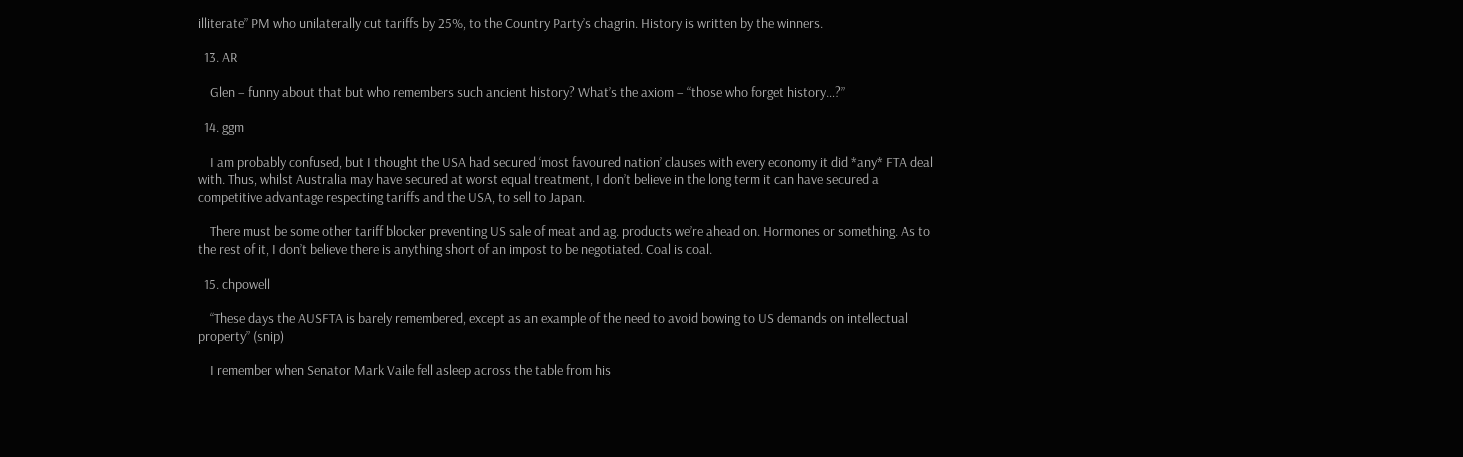illiterate” PM who unilaterally cut tariffs by 25%, to the Country Party’s chagrin. History is written by the winners.

  13. AR

    Glen – funny about that but who remembers such ancient history? What’s the axiom – “those who forget history…?”

  14. ggm

    I am probably confused, but I thought the USA had secured ‘most favoured nation’ clauses with every economy it did *any* FTA deal with. Thus, whilst Australia may have secured at worst equal treatment, I don’t believe in the long term it can have secured a competitive advantage respecting tariffs and the USA, to sell to Japan.

    There must be some other tariff blocker preventing US sale of meat and ag. products we’re ahead on. Hormones or something. As to the rest of it, I don’t believe there is anything short of an impost to be negotiated. Coal is coal.

  15. chpowell

    “These days the AUSFTA is barely remembered, except as an example of the need to avoid bowing to US demands on intellectual property” (snip)

    I remember when Senator Mark Vaile fell asleep across the table from his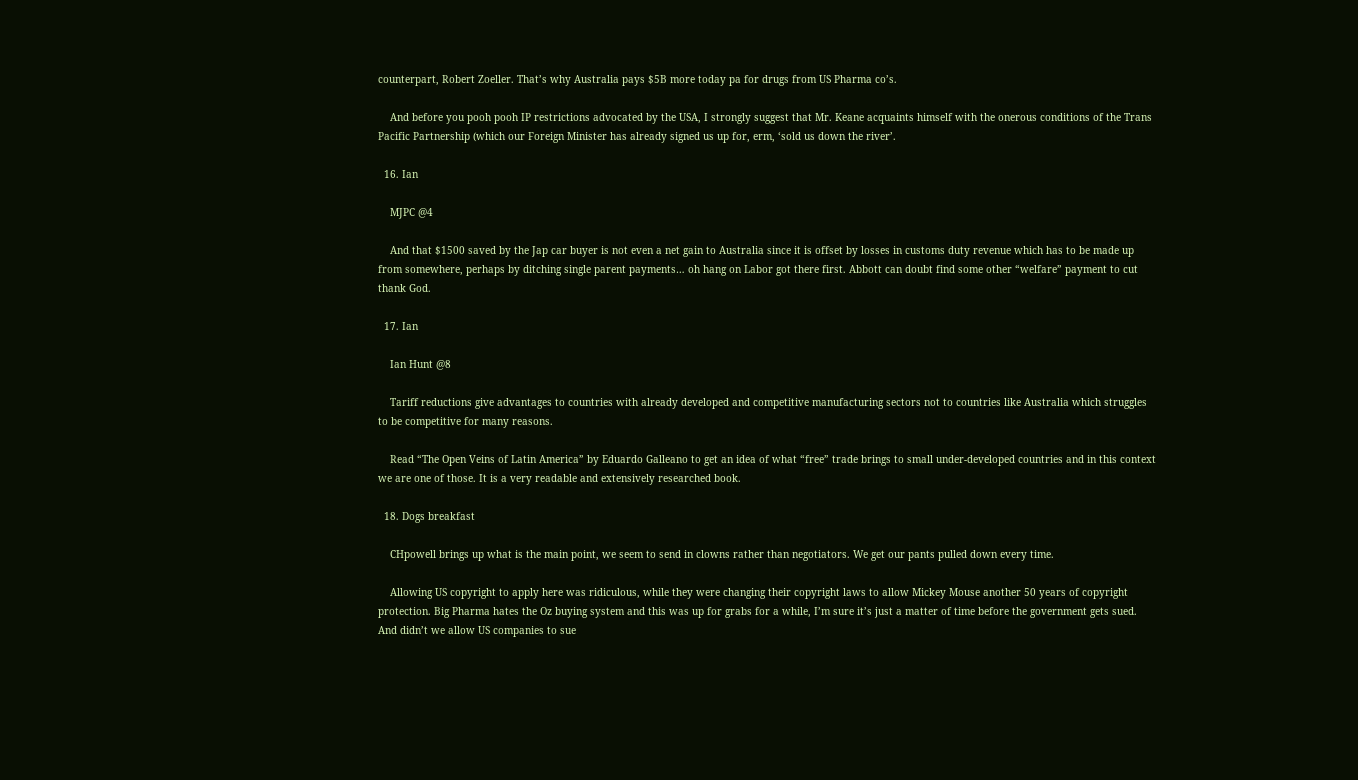counterpart, Robert Zoeller. That’s why Australia pays $5B more today pa for drugs from US Pharma co’s.

    And before you pooh pooh IP restrictions advocated by the USA, I strongly suggest that Mr. Keane acquaints himself with the onerous conditions of the Trans Pacific Partnership (which our Foreign Minister has already signed us up for, erm, ‘sold us down the river’.

  16. Ian

    MJPC @4

    And that $1500 saved by the Jap car buyer is not even a net gain to Australia since it is offset by losses in customs duty revenue which has to be made up from somewhere, perhaps by ditching single parent payments… oh hang on Labor got there first. Abbott can doubt find some other “welfare” payment to cut thank God.

  17. Ian

    Ian Hunt @8

    Tariff reductions give advantages to countries with already developed and competitive manufacturing sectors not to countries like Australia which struggles to be competitive for many reasons.

    Read “The Open Veins of Latin America” by Eduardo Galleano to get an idea of what “free” trade brings to small under-developed countries and in this context we are one of those. It is a very readable and extensively researched book.

  18. Dogs breakfast

    CHpowell brings up what is the main point, we seem to send in clowns rather than negotiators. We get our pants pulled down every time.

    Allowing US copyright to apply here was ridiculous, while they were changing their copyright laws to allow Mickey Mouse another 50 years of copyright protection. Big Pharma hates the Oz buying system and this was up for grabs for a while, I’m sure it’s just a matter of time before the government gets sued. And didn’t we allow US companies to sue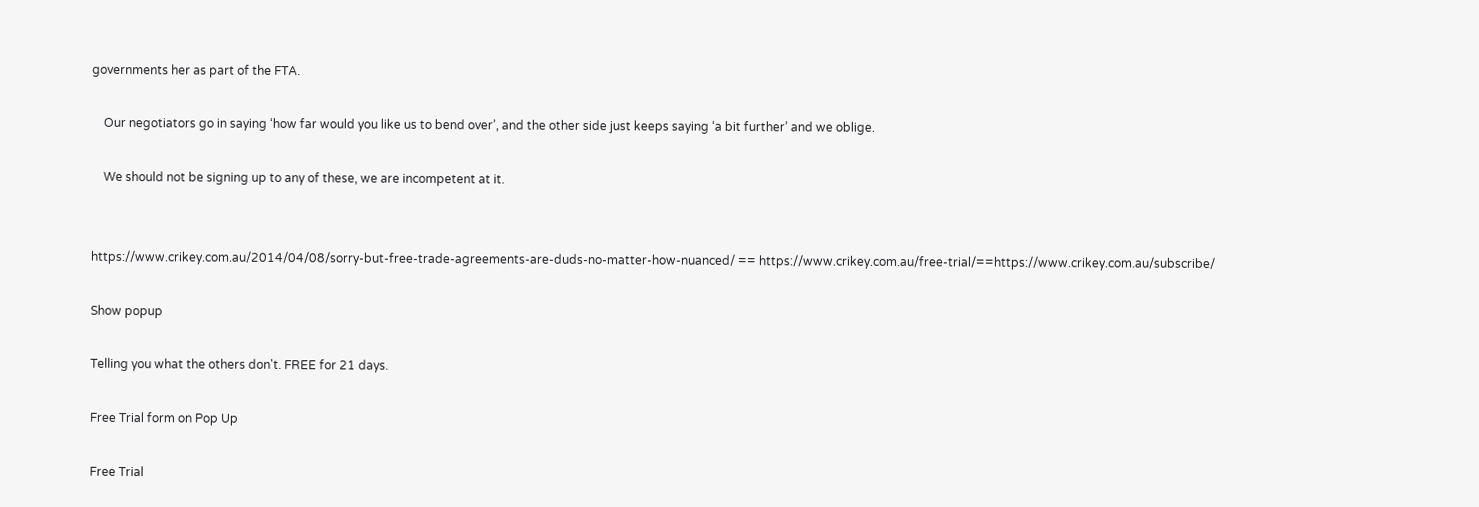governments her as part of the FTA.

    Our negotiators go in saying ‘how far would you like us to bend over’, and the other side just keeps saying ‘a bit further’ and we oblige.

    We should not be signing up to any of these, we are incompetent at it.


https://www.crikey.com.au/2014/04/08/sorry-but-free-trade-agreements-are-duds-no-matter-how-nuanced/ == https://www.crikey.com.au/free-trial/==https://www.crikey.com.au/subscribe/

Show popup

Telling you what the others don't. FREE for 21 days.

Free Trial form on Pop Up

Free Trial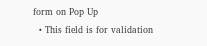form on Pop Up
  • This field is for validation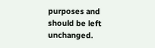purposes and should be left unchanged.